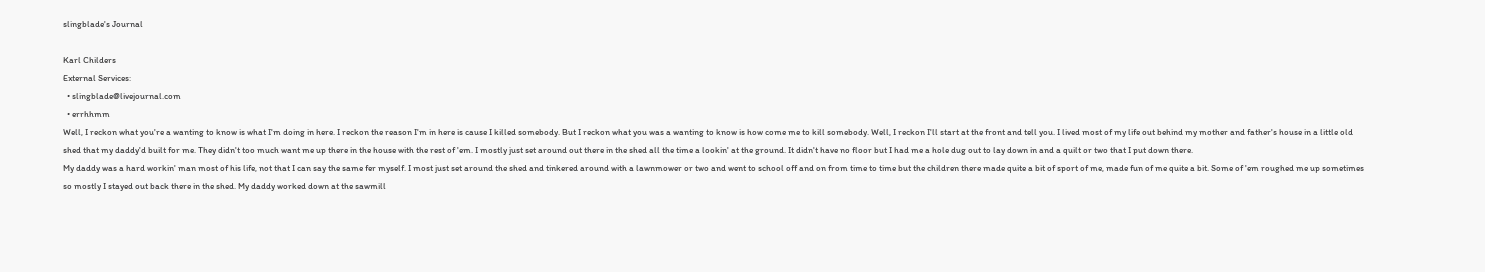slingblade's Journal

Karl Childers
External Services:
  • slingblade@livejournal.com
  • errhhmm
Well, I reckon what you're a wanting to know is what I'm doing in here. I reckon the reason I'm in here is cause I killed somebody. But I reckon what you was a wanting to know is how come me to kill somebody. Well, I reckon I'll start at the front and tell you. I lived most of my life out behind my mother and father's house in a little old shed that my daddy'd built for me. They didn't too much want me up there in the house with the rest of 'em. I mostly just set around out there in the shed all the time a lookin' at the ground. It didn't have no floor but I had me a hole dug out to lay down in and a quilt or two that I put down there.
My daddy was a hard workin' man most of his life, not that I can say the same fer myself. I most just set around the shed and tinkered around with a lawnmower or two and went to school off and on from time to time but the children there made quite a bit of sport of me, made fun of me quite a bit. Some of 'em roughed me up sometimes so mostly I stayed out back there in the shed. My daddy worked down at the sawmill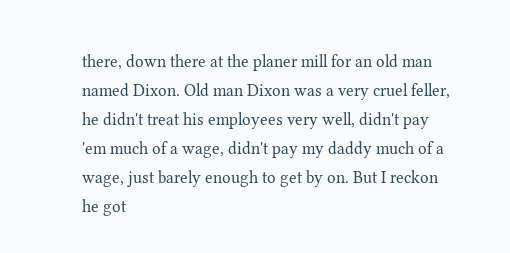there, down there at the planer mill for an old man named Dixon. Old man Dixon was a very cruel feller, he didn't treat his employees very well, didn't pay 'em much of a wage, didn't pay my daddy much of a wage, just barely enough to get by on. But I reckon he got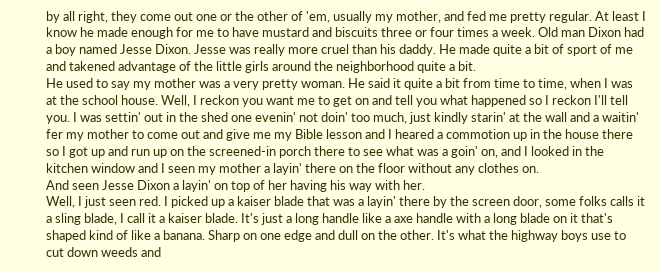by all right, they come out one or the other of 'em, usually my mother, and fed me pretty regular. At least I know he made enough for me to have mustard and biscuits three or four times a week. Old man Dixon had a boy named Jesse Dixon. Jesse was really more cruel than his daddy. He made quite a bit of sport of me and takened advantage of the little girls around the neighborhood quite a bit.
He used to say my mother was a very pretty woman. He said it quite a bit from time to time, when I was at the school house. Well, I reckon you want me to get on and tell you what happened so I reckon I'll tell you. I was settin' out in the shed one evenin' not doin' too much, just kindly starin' at the wall and a waitin' fer my mother to come out and give me my Bible lesson and I heared a commotion up in the house there so I got up and run up on the screened-in porch there to see what was a goin' on, and I looked in the kitchen window and I seen my mother a layin' there on the floor without any clothes on.
And seen Jesse Dixon a layin' on top of her having his way with her.
Well, I just seen red. I picked up a kaiser blade that was a layin' there by the screen door, some folks calls it a sling blade, I call it a kaiser blade. It's just a long handle like a axe handle with a long blade on it that's shaped kind of like a banana. Sharp on one edge and dull on the other. It's what the highway boys use to cut down weeds and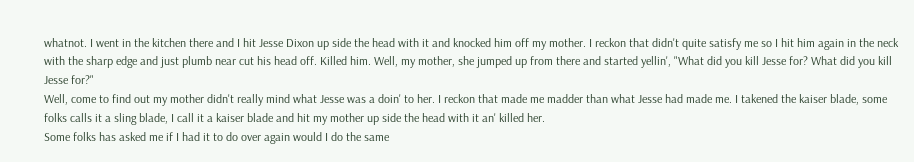whatnot. I went in the kitchen there and I hit Jesse Dixon up side the head with it and knocked him off my mother. I reckon that didn't quite satisfy me so I hit him again in the neck with the sharp edge and just plumb near cut his head off. Killed him. Well, my mother, she jumped up from there and started yellin', "What did you kill Jesse for? What did you kill Jesse for?"
Well, come to find out my mother didn't really mind what Jesse was a doin' to her. I reckon that made me madder than what Jesse had made me. I takened the kaiser blade, some folks calls it a sling blade, I call it a kaiser blade and hit my mother up side the head with it an' killed her.
Some folks has asked me if I had it to do over again would I do the same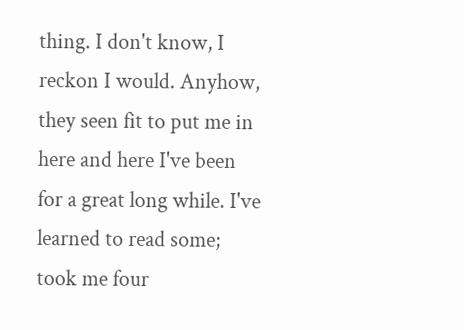thing. I don't know, I reckon I would. Anyhow, they seen fit to put me in here and here I've been for a great long while. I've learned to read some; took me four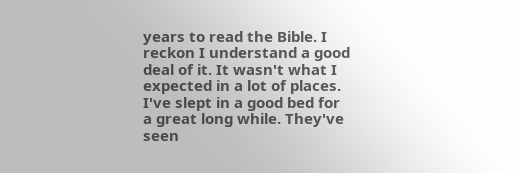years to read the Bible. I reckon I understand a good deal of it. It wasn't what I expected in a lot of places. I've slept in a good bed for a great long while. They've seen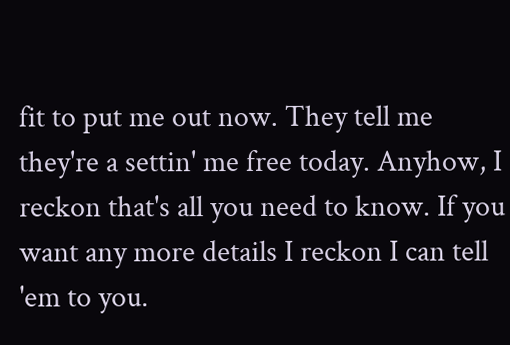fit to put me out now. They tell me they're a settin' me free today. Anyhow, I reckon that's all you need to know. If you want any more details I reckon I can tell 'em to you.